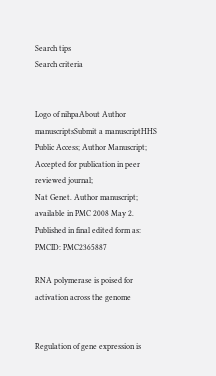Search tips
Search criteria


Logo of nihpaAbout Author manuscriptsSubmit a manuscriptHHS Public Access; Author Manuscript; Accepted for publication in peer reviewed journal;
Nat Genet. Author manuscript; available in PMC 2008 May 2.
Published in final edited form as:
PMCID: PMC2365887

RNA polymerase is poised for activation across the genome


Regulation of gene expression is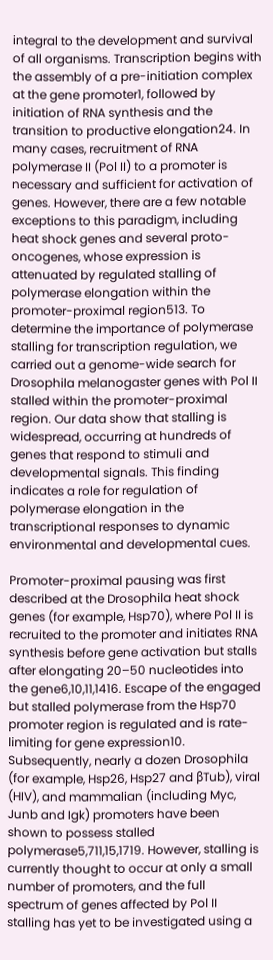integral to the development and survival of all organisms. Transcription begins with the assembly of a pre-initiation complex at the gene promoter1, followed by initiation of RNA synthesis and the transition to productive elongation24. In many cases, recruitment of RNA polymerase II (Pol II) to a promoter is necessary and sufficient for activation of genes. However, there are a few notable exceptions to this paradigm, including heat shock genes and several proto-oncogenes, whose expression is attenuated by regulated stalling of polymerase elongation within the promoter-proximal region513. To determine the importance of polymerase stalling for transcription regulation, we carried out a genome-wide search for Drosophila melanogaster genes with Pol II stalled within the promoter-proximal region. Our data show that stalling is widespread, occurring at hundreds of genes that respond to stimuli and developmental signals. This finding indicates a role for regulation of polymerase elongation in the transcriptional responses to dynamic environmental and developmental cues.

Promoter-proximal pausing was first described at the Drosophila heat shock genes (for example, Hsp70), where Pol II is recruited to the promoter and initiates RNA synthesis before gene activation but stalls after elongating 20–50 nucleotides into the gene6,10,11,1416. Escape of the engaged but stalled polymerase from the Hsp70 promoter region is regulated and is rate-limiting for gene expression10. Subsequently, nearly a dozen Drosophila (for example, Hsp26, Hsp27 and βTub), viral (HIV), and mammalian (including Myc, Junb and Igk) promoters have been shown to possess stalled polymerase5,711,15,1719. However, stalling is currently thought to occur at only a small number of promoters, and the full spectrum of genes affected by Pol II stalling has yet to be investigated using a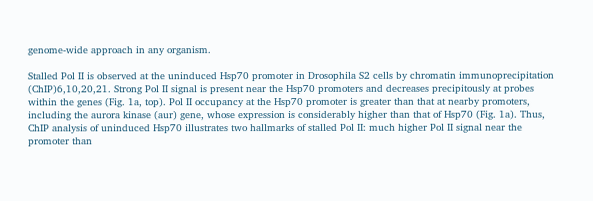genome-wide approach in any organism.

Stalled Pol II is observed at the uninduced Hsp70 promoter in Drosophila S2 cells by chromatin immunoprecipitation (ChIP)6,10,20,21. Strong Pol II signal is present near the Hsp70 promoters and decreases precipitously at probes within the genes (Fig. 1a, top). Pol II occupancy at the Hsp70 promoter is greater than that at nearby promoters, including the aurora kinase (aur) gene, whose expression is considerably higher than that of Hsp70 (Fig. 1a). Thus, ChIP analysis of uninduced Hsp70 illustrates two hallmarks of stalled Pol II: much higher Pol II signal near the promoter than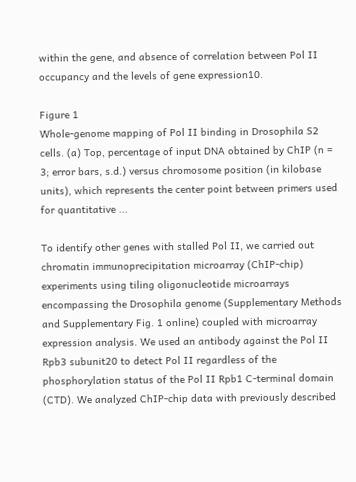within the gene, and absence of correlation between Pol II occupancy and the levels of gene expression10.

Figure 1
Whole-genome mapping of Pol II binding in Drosophila S2 cells. (a) Top, percentage of input DNA obtained by ChIP (n = 3; error bars, s.d.) versus chromosome position (in kilobase units), which represents the center point between primers used for quantitative ...

To identify other genes with stalled Pol II, we carried out chromatin immunoprecipitation microarray (ChIP-chip) experiments using tiling oligonucleotide microarrays encompassing the Drosophila genome (Supplementary Methods and Supplementary Fig. 1 online) coupled with microarray expression analysis. We used an antibody against the Pol II Rpb3 subunit20 to detect Pol II regardless of the phosphorylation status of the Pol II Rpb1 C-terminal domain (CTD). We analyzed ChIP-chip data with previously described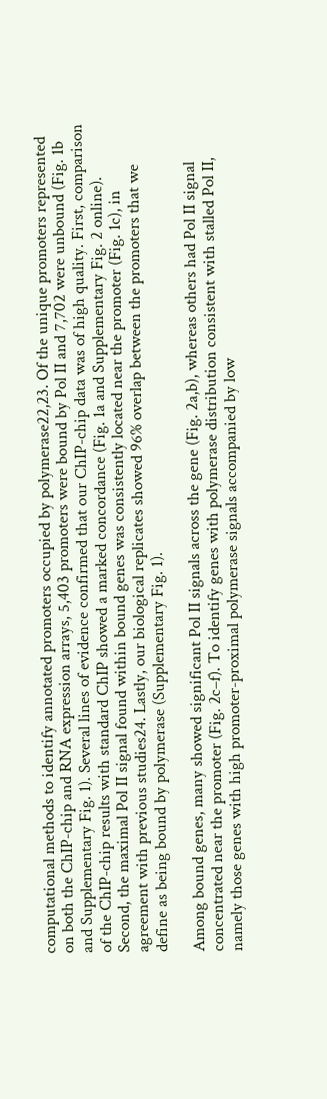computational methods to identify annotated promoters occupied by polymerase22,23. Of the unique promoters represented on both the ChIP-chip and RNA expression arrays, 5,403 promoters were bound by Pol II and 7,702 were unbound (Fig. 1b and Supplementary Fig. 1). Several lines of evidence confirmed that our ChIP-chip data was of high quality. First, comparison of the ChIP-chip results with standard ChIP showed a marked concordance (Fig. 1a and Supplementary Fig. 2 online). Second, the maximal Pol II signal found within bound genes was consistently located near the promoter (Fig. 1c), in agreement with previous studies24. Lastly, our biological replicates showed 96% overlap between the promoters that we define as being bound by polymerase (Supplementary Fig. 1).

Among bound genes, many showed significant Pol II signals across the gene (Fig. 2a,b), whereas others had Pol II signal concentrated near the promoter (Fig. 2c–f). To identify genes with polymerase distribution consistent with stalled Pol II, namely those genes with high promoter-proximal polymerase signals accompanied by low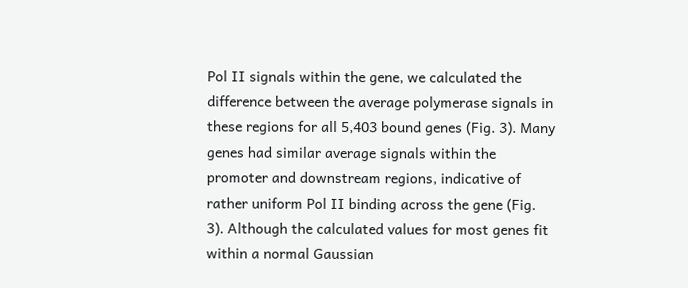Pol II signals within the gene, we calculated the difference between the average polymerase signals in these regions for all 5,403 bound genes (Fig. 3). Many genes had similar average signals within the promoter and downstream regions, indicative of rather uniform Pol II binding across the gene (Fig. 3). Although the calculated values for most genes fit within a normal Gaussian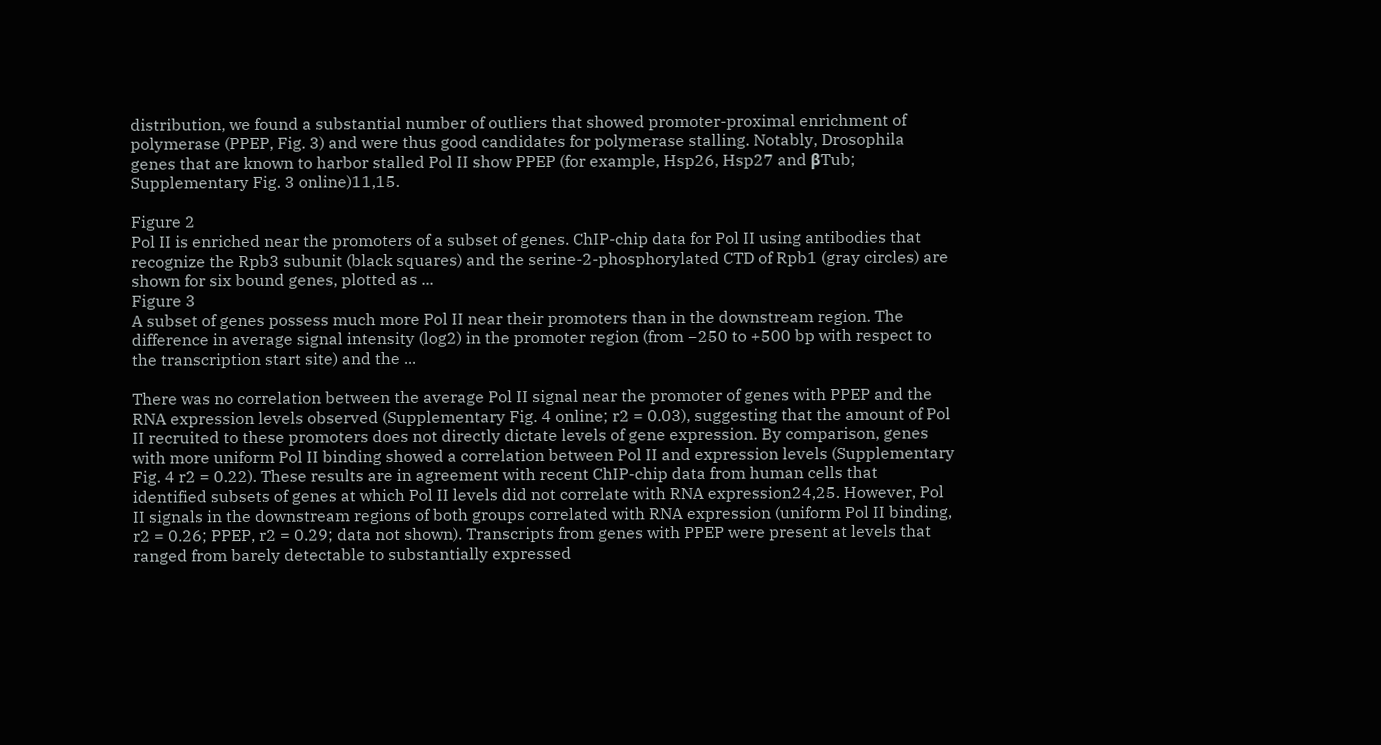distribution, we found a substantial number of outliers that showed promoter-proximal enrichment of polymerase (PPEP, Fig. 3) and were thus good candidates for polymerase stalling. Notably, Drosophila genes that are known to harbor stalled Pol II show PPEP (for example, Hsp26, Hsp27 and βTub; Supplementary Fig. 3 online)11,15.

Figure 2
Pol II is enriched near the promoters of a subset of genes. ChIP-chip data for Pol II using antibodies that recognize the Rpb3 subunit (black squares) and the serine-2-phosphorylated CTD of Rpb1 (gray circles) are shown for six bound genes, plotted as ...
Figure 3
A subset of genes possess much more Pol II near their promoters than in the downstream region. The difference in average signal intensity (log2) in the promoter region (from −250 to +500 bp with respect to the transcription start site) and the ...

There was no correlation between the average Pol II signal near the promoter of genes with PPEP and the RNA expression levels observed (Supplementary Fig. 4 online; r2 = 0.03), suggesting that the amount of Pol II recruited to these promoters does not directly dictate levels of gene expression. By comparison, genes with more uniform Pol II binding showed a correlation between Pol II and expression levels (Supplementary Fig. 4 r2 = 0.22). These results are in agreement with recent ChIP-chip data from human cells that identified subsets of genes at which Pol II levels did not correlate with RNA expression24,25. However, Pol II signals in the downstream regions of both groups correlated with RNA expression (uniform Pol II binding, r2 = 0.26; PPEP, r2 = 0.29; data not shown). Transcripts from genes with PPEP were present at levels that ranged from barely detectable to substantially expressed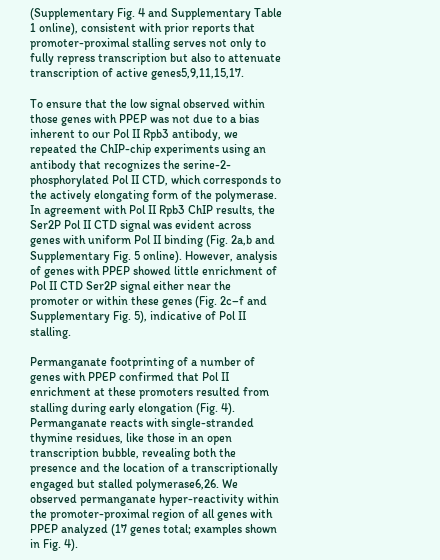(Supplementary Fig. 4 and Supplementary Table 1 online), consistent with prior reports that promoter-proximal stalling serves not only to fully repress transcription but also to attenuate transcription of active genes5,9,11,15,17.

To ensure that the low signal observed within those genes with PPEP was not due to a bias inherent to our Pol II Rpb3 antibody, we repeated the ChIP-chip experiments using an antibody that recognizes the serine-2-phosphorylated Pol II CTD, which corresponds to the actively elongating form of the polymerase. In agreement with Pol II Rpb3 ChIP results, the Ser2P Pol II CTD signal was evident across genes with uniform Pol II binding (Fig. 2a,b and Supplementary Fig. 5 online). However, analysis of genes with PPEP showed little enrichment of Pol II CTD Ser2P signal either near the promoter or within these genes (Fig. 2c–f and Supplementary Fig. 5), indicative of Pol II stalling.

Permanganate footprinting of a number of genes with PPEP confirmed that Pol II enrichment at these promoters resulted from stalling during early elongation (Fig. 4). Permanganate reacts with single-stranded thymine residues, like those in an open transcription bubble, revealing both the presence and the location of a transcriptionally engaged but stalled polymerase6,26. We observed permanganate hyper-reactivity within the promoter-proximal region of all genes with PPEP analyzed (17 genes total; examples shown in Fig. 4).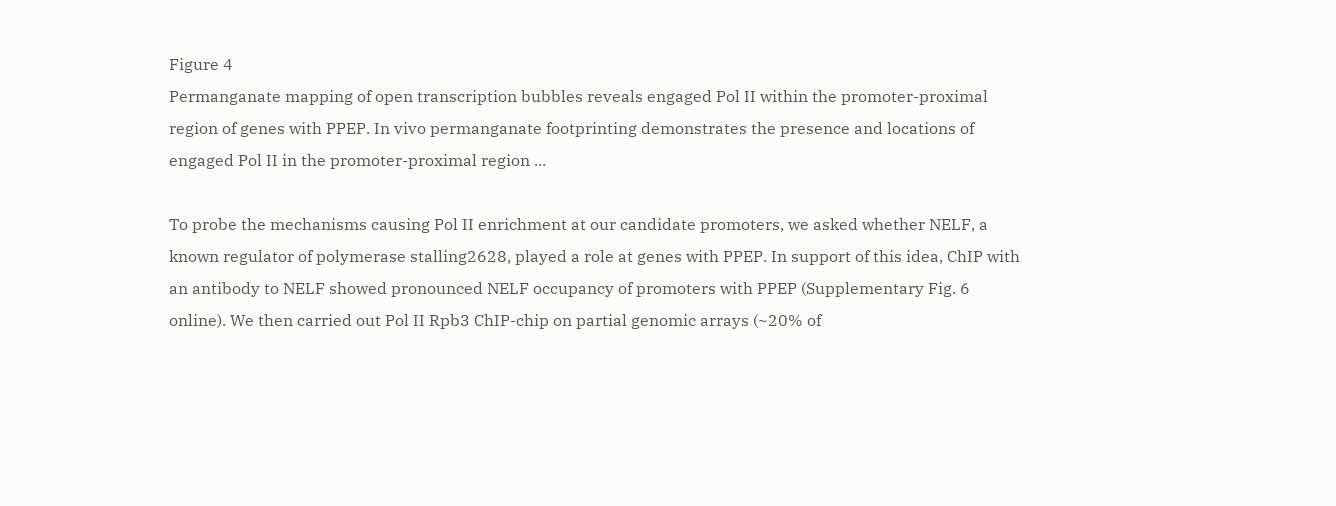Figure 4
Permanganate mapping of open transcription bubbles reveals engaged Pol II within the promoter-proximal region of genes with PPEP. In vivo permanganate footprinting demonstrates the presence and locations of engaged Pol II in the promoter-proximal region ...

To probe the mechanisms causing Pol II enrichment at our candidate promoters, we asked whether NELF, a known regulator of polymerase stalling2628, played a role at genes with PPEP. In support of this idea, ChIP with an antibody to NELF showed pronounced NELF occupancy of promoters with PPEP (Supplementary Fig. 6 online). We then carried out Pol II Rpb3 ChIP-chip on partial genomic arrays (~20% of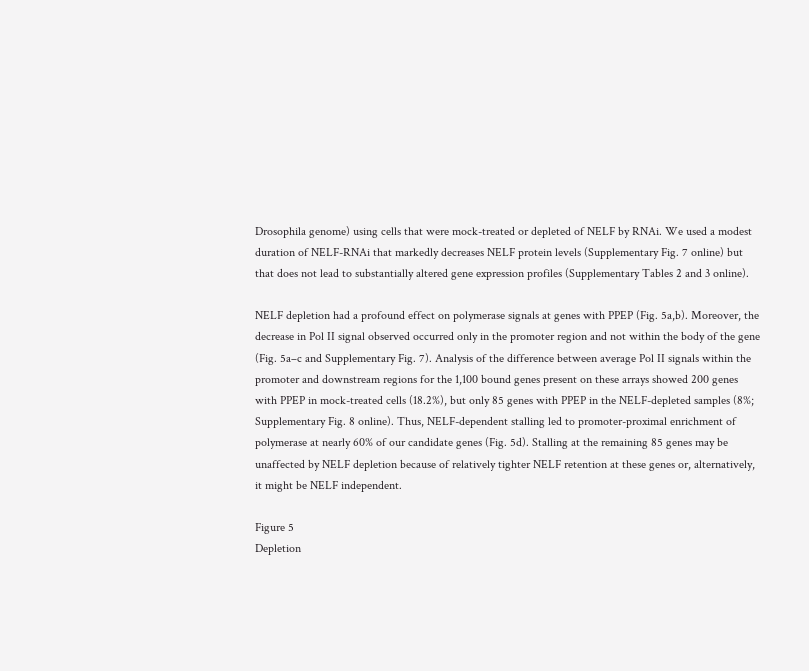Drosophila genome) using cells that were mock-treated or depleted of NELF by RNAi. We used a modest duration of NELF-RNAi that markedly decreases NELF protein levels (Supplementary Fig. 7 online) but that does not lead to substantially altered gene expression profiles (Supplementary Tables 2 and 3 online).

NELF depletion had a profound effect on polymerase signals at genes with PPEP (Fig. 5a,b). Moreover, the decrease in Pol II signal observed occurred only in the promoter region and not within the body of the gene (Fig. 5a–c and Supplementary Fig. 7). Analysis of the difference between average Pol II signals within the promoter and downstream regions for the 1,100 bound genes present on these arrays showed 200 genes with PPEP in mock-treated cells (18.2%), but only 85 genes with PPEP in the NELF-depleted samples (8%; Supplementary Fig. 8 online). Thus, NELF-dependent stalling led to promoter-proximal enrichment of polymerase at nearly 60% of our candidate genes (Fig. 5d). Stalling at the remaining 85 genes may be unaffected by NELF depletion because of relatively tighter NELF retention at these genes or, alternatively, it might be NELF independent.

Figure 5
Depletion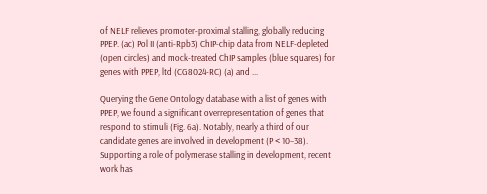of NELF relieves promoter-proximal stalling, globally reducing PPEP. (ac) Pol II (anti-Rpb3) ChIP-chip data from NELF-depleted (open circles) and mock-treated ChIP samples (blue squares) for genes with PPEP, ltd (CG8024-RC) (a) and ...

Querying the Gene Ontology database with a list of genes with PPEP, we found a significant overrepresentation of genes that respond to stimuli (Fig. 6a). Notably, nearly a third of our candidate genes are involved in development (P < 10−38). Supporting a role of polymerase stalling in development, recent work has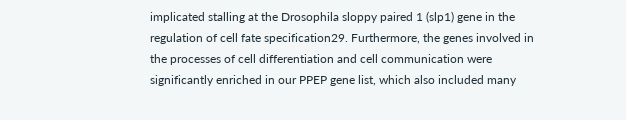implicated stalling at the Drosophila sloppy paired 1 (slp1) gene in the regulation of cell fate specification29. Furthermore, the genes involved in the processes of cell differentiation and cell communication were significantly enriched in our PPEP gene list, which also included many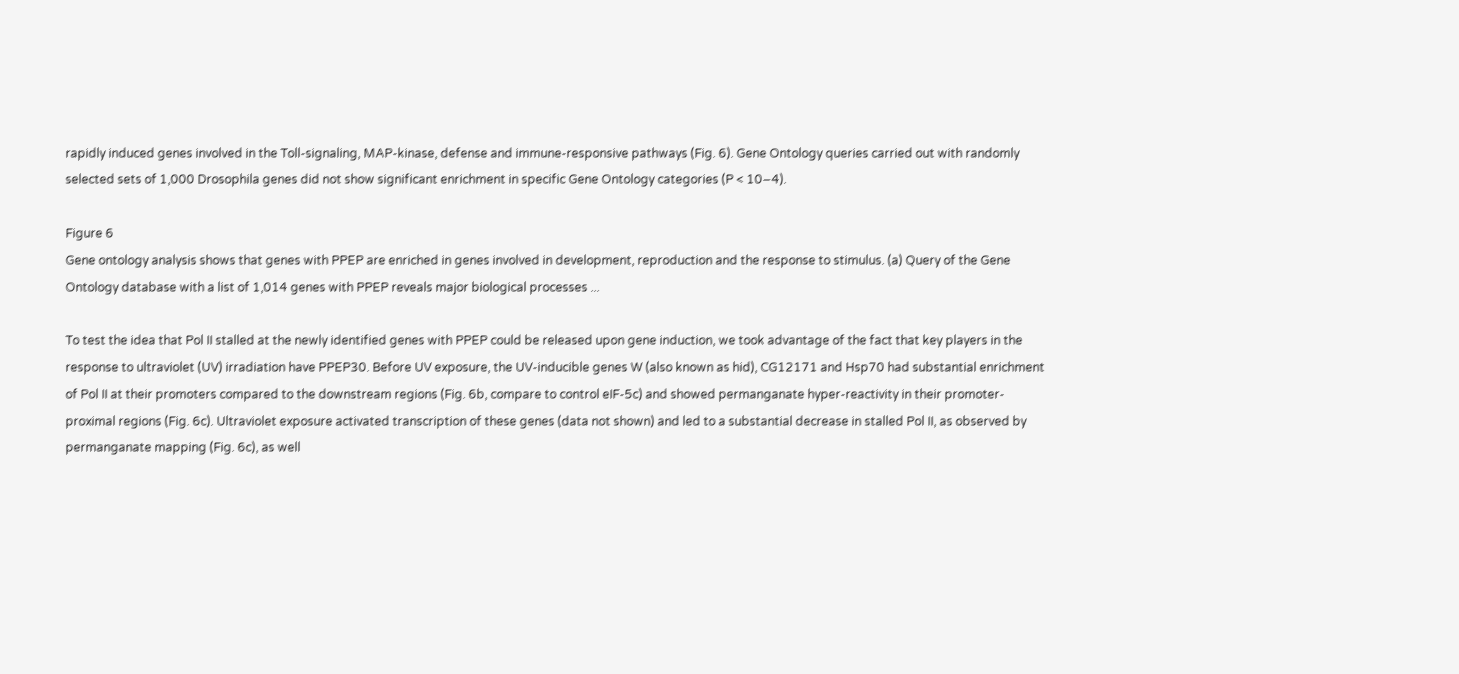rapidly induced genes involved in the Toll-signaling, MAP-kinase, defense and immune-responsive pathways (Fig. 6). Gene Ontology queries carried out with randomly selected sets of 1,000 Drosophila genes did not show significant enrichment in specific Gene Ontology categories (P < 10−4).

Figure 6
Gene ontology analysis shows that genes with PPEP are enriched in genes involved in development, reproduction and the response to stimulus. (a) Query of the Gene Ontology database with a list of 1,014 genes with PPEP reveals major biological processes ...

To test the idea that Pol II stalled at the newly identified genes with PPEP could be released upon gene induction, we took advantage of the fact that key players in the response to ultraviolet (UV) irradiation have PPEP30. Before UV exposure, the UV-inducible genes W (also known as hid), CG12171 and Hsp70 had substantial enrichment of Pol II at their promoters compared to the downstream regions (Fig. 6b, compare to control eIF-5c) and showed permanganate hyper-reactivity in their promoter-proximal regions (Fig. 6c). Ultraviolet exposure activated transcription of these genes (data not shown) and led to a substantial decrease in stalled Pol II, as observed by permanganate mapping (Fig. 6c), as well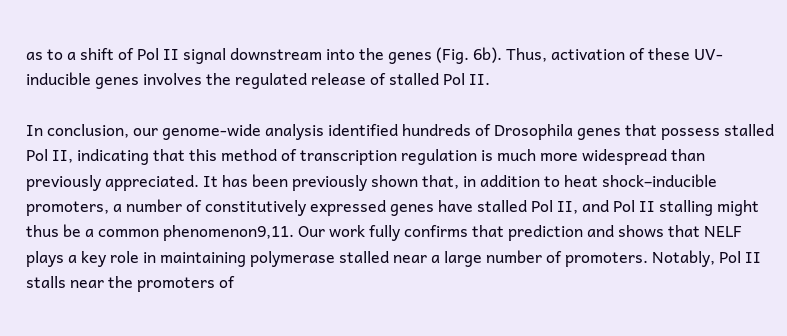as to a shift of Pol II signal downstream into the genes (Fig. 6b). Thus, activation of these UV-inducible genes involves the regulated release of stalled Pol II.

In conclusion, our genome-wide analysis identified hundreds of Drosophila genes that possess stalled Pol II, indicating that this method of transcription regulation is much more widespread than previously appreciated. It has been previously shown that, in addition to heat shock–inducible promoters, a number of constitutively expressed genes have stalled Pol II, and Pol II stalling might thus be a common phenomenon9,11. Our work fully confirms that prediction and shows that NELF plays a key role in maintaining polymerase stalled near a large number of promoters. Notably, Pol II stalls near the promoters of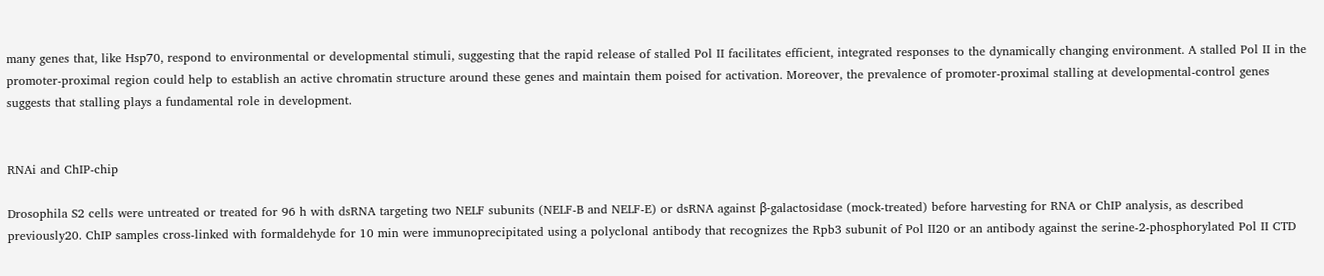many genes that, like Hsp70, respond to environmental or developmental stimuli, suggesting that the rapid release of stalled Pol II facilitates efficient, integrated responses to the dynamically changing environment. A stalled Pol II in the promoter-proximal region could help to establish an active chromatin structure around these genes and maintain them poised for activation. Moreover, the prevalence of promoter-proximal stalling at developmental-control genes suggests that stalling plays a fundamental role in development.


RNAi and ChIP-chip

Drosophila S2 cells were untreated or treated for 96 h with dsRNA targeting two NELF subunits (NELF-B and NELF-E) or dsRNA against β-galactosidase (mock-treated) before harvesting for RNA or ChIP analysis, as described previously20. ChIP samples cross-linked with formaldehyde for 10 min were immunoprecipitated using a polyclonal antibody that recognizes the Rpb3 subunit of Pol II20 or an antibody against the serine-2-phosphorylated Pol II CTD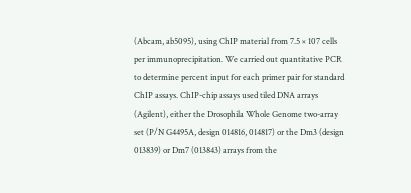(Abcam, ab5095), using ChIP material from 7.5 × 107 cells per immunoprecipitation. We carried out quantitative PCR to determine percent input for each primer pair for standard ChIP assays. ChIP-chip assays used tiled DNA arrays (Agilent), either the Drosophila Whole Genome two-array set (P/N G4495A, design 014816, 014817) or the Dm3 (design 013839) or Dm7 (013843) arrays from the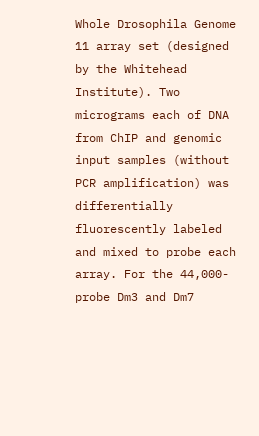Whole Drosophila Genome 11 array set (designed by the Whitehead Institute). Two micrograms each of DNA from ChIP and genomic input samples (without PCR amplification) was differentially fluorescently labeled and mixed to probe each array. For the 44,000-probe Dm3 and Dm7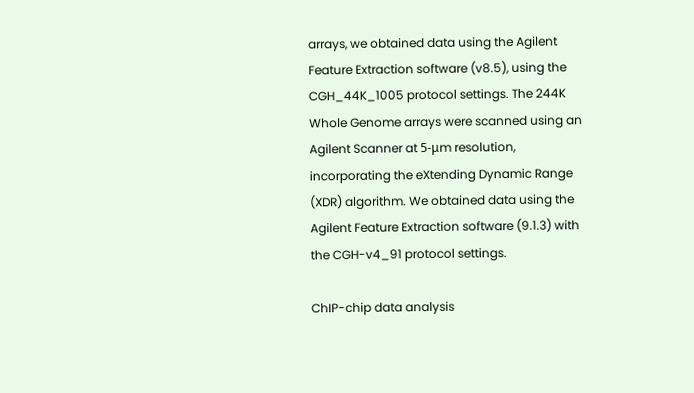arrays, we obtained data using the Agilent Feature Extraction software (v8.5), using the CGH_44K_1005 protocol settings. The 244K Whole Genome arrays were scanned using an Agilent Scanner at 5-μm resolution, incorporating the eXtending Dynamic Range (XDR) algorithm. We obtained data using the Agilent Feature Extraction software (9.1.3) with the CGH-v4_91 protocol settings.

ChIP-chip data analysis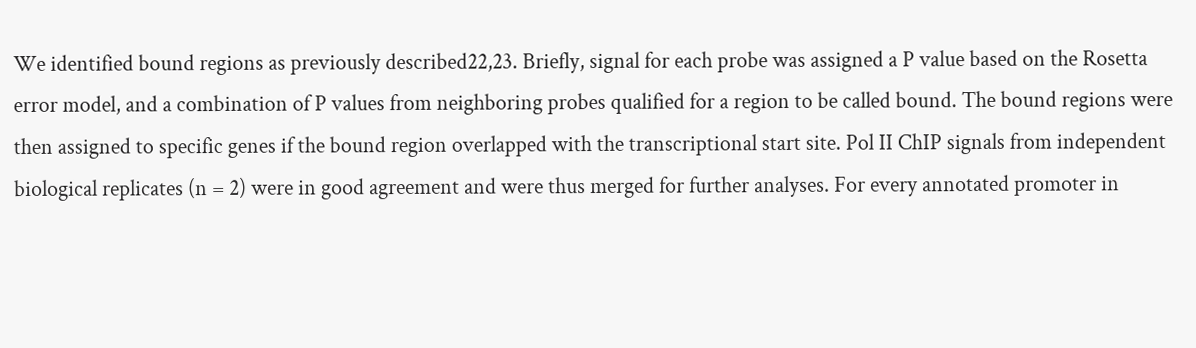We identified bound regions as previously described22,23. Briefly, signal for each probe was assigned a P value based on the Rosetta error model, and a combination of P values from neighboring probes qualified for a region to be called bound. The bound regions were then assigned to specific genes if the bound region overlapped with the transcriptional start site. Pol II ChIP signals from independent biological replicates (n = 2) were in good agreement and were thus merged for further analyses. For every annotated promoter in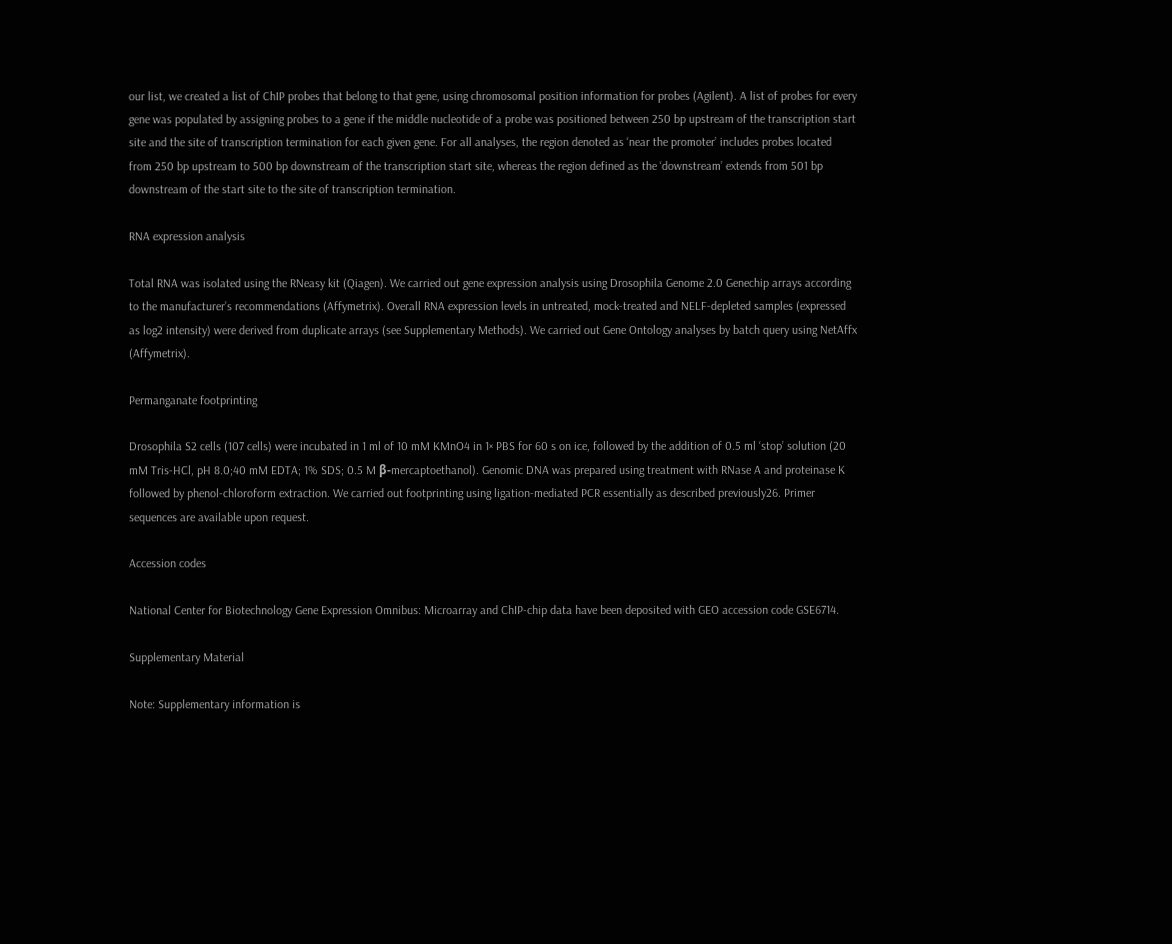our list, we created a list of ChIP probes that belong to that gene, using chromosomal position information for probes (Agilent). A list of probes for every gene was populated by assigning probes to a gene if the middle nucleotide of a probe was positioned between 250 bp upstream of the transcription start site and the site of transcription termination for each given gene. For all analyses, the region denoted as ‘near the promoter’ includes probes located from 250 bp upstream to 500 bp downstream of the transcription start site, whereas the region defined as the ‘downstream’ extends from 501 bp downstream of the start site to the site of transcription termination.

RNA expression analysis

Total RNA was isolated using the RNeasy kit (Qiagen). We carried out gene expression analysis using Drosophila Genome 2.0 Genechip arrays according to the manufacturer’s recommendations (Affymetrix). Overall RNA expression levels in untreated, mock-treated and NELF-depleted samples (expressed as log2 intensity) were derived from duplicate arrays (see Supplementary Methods). We carried out Gene Ontology analyses by batch query using NetAffx (Affymetrix).

Permanganate footprinting

Drosophila S2 cells (107 cells) were incubated in 1 ml of 10 mM KMnO4 in 1× PBS for 60 s on ice, followed by the addition of 0.5 ml ‘stop’ solution (20 mM Tris-HCl, pH 8.0;40 mM EDTA; 1% SDS; 0.5 M β-mercaptoethanol). Genomic DNA was prepared using treatment with RNase A and proteinase K followed by phenol-chloroform extraction. We carried out footprinting using ligation-mediated PCR essentially as described previously26. Primer sequences are available upon request.

Accession codes

National Center for Biotechnology Gene Expression Omnibus: Microarray and ChIP-chip data have been deposited with GEO accession code GSE6714.

Supplementary Material

Note: Supplementary information is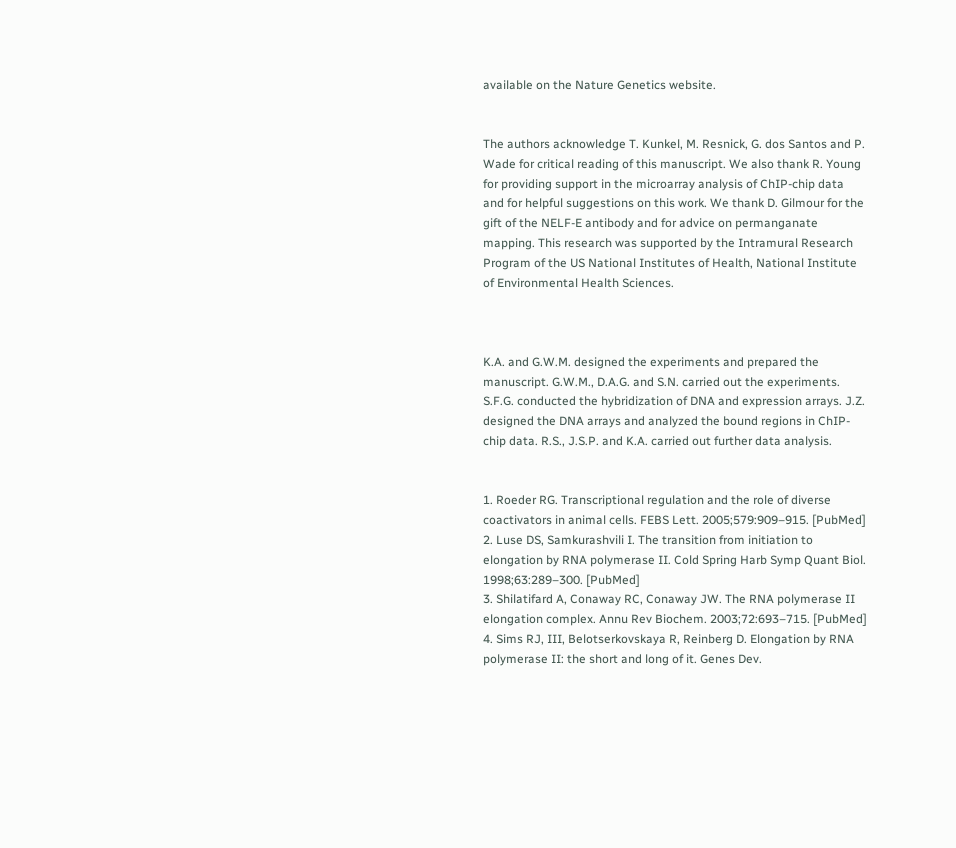available on the Nature Genetics website.


The authors acknowledge T. Kunkel, M. Resnick, G. dos Santos and P. Wade for critical reading of this manuscript. We also thank R. Young for providing support in the microarray analysis of ChIP-chip data and for helpful suggestions on this work. We thank D. Gilmour for the gift of the NELF-E antibody and for advice on permanganate mapping. This research was supported by the Intramural Research Program of the US National Institutes of Health, National Institute of Environmental Health Sciences.



K.A. and G.W.M. designed the experiments and prepared the manuscript. G.W.M., D.A.G. and S.N. carried out the experiments. S.F.G. conducted the hybridization of DNA and expression arrays. J.Z. designed the DNA arrays and analyzed the bound regions in ChIP-chip data. R.S., J.S.P. and K.A. carried out further data analysis.


1. Roeder RG. Transcriptional regulation and the role of diverse coactivators in animal cells. FEBS Lett. 2005;579:909–915. [PubMed]
2. Luse DS, Samkurashvili I. The transition from initiation to elongation by RNA polymerase II. Cold Spring Harb Symp Quant Biol. 1998;63:289–300. [PubMed]
3. Shilatifard A, Conaway RC, Conaway JW. The RNA polymerase II elongation complex. Annu Rev Biochem. 2003;72:693–715. [PubMed]
4. Sims RJ, III, Belotserkovskaya R, Reinberg D. Elongation by RNA polymerase II: the short and long of it. Genes Dev.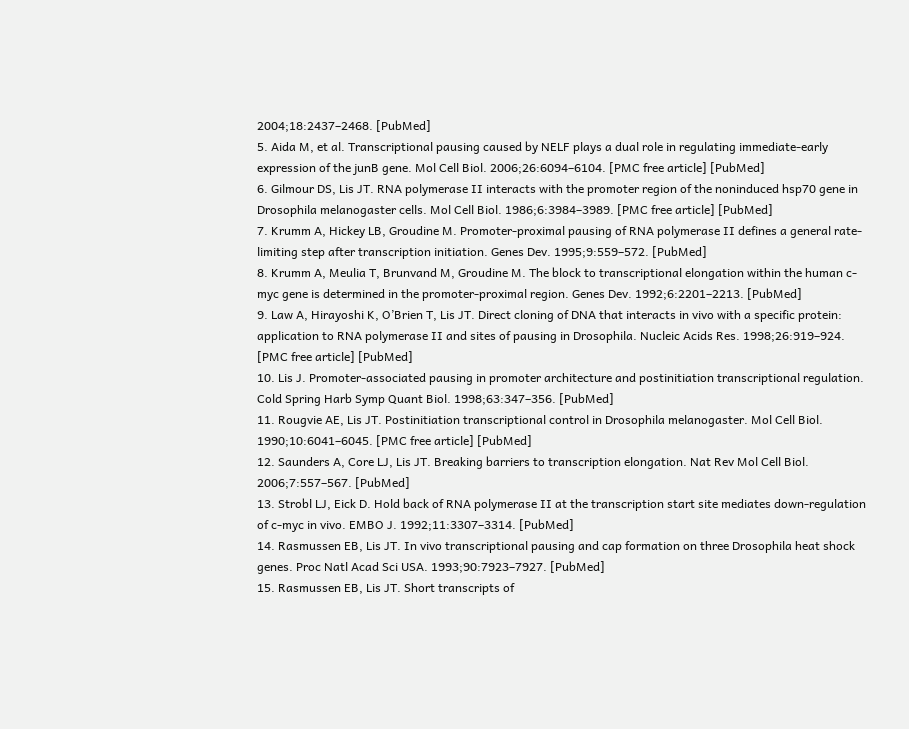2004;18:2437–2468. [PubMed]
5. Aida M, et al. Transcriptional pausing caused by NELF plays a dual role in regulating immediate-early expression of the junB gene. Mol Cell Biol. 2006;26:6094–6104. [PMC free article] [PubMed]
6. Gilmour DS, Lis JT. RNA polymerase II interacts with the promoter region of the noninduced hsp70 gene in Drosophila melanogaster cells. Mol Cell Biol. 1986;6:3984–3989. [PMC free article] [PubMed]
7. Krumm A, Hickey LB, Groudine M. Promoter-proximal pausing of RNA polymerase II defines a general rate-limiting step after transcription initiation. Genes Dev. 1995;9:559–572. [PubMed]
8. Krumm A, Meulia T, Brunvand M, Groudine M. The block to transcriptional elongation within the human c-myc gene is determined in the promoter-proximal region. Genes Dev. 1992;6:2201–2213. [PubMed]
9. Law A, Hirayoshi K, O’Brien T, Lis JT. Direct cloning of DNA that interacts in vivo with a specific protein: application to RNA polymerase II and sites of pausing in Drosophila. Nucleic Acids Res. 1998;26:919–924. [PMC free article] [PubMed]
10. Lis J. Promoter-associated pausing in promoter architecture and postinitiation transcriptional regulation. Cold Spring Harb Symp Quant Biol. 1998;63:347–356. [PubMed]
11. Rougvie AE, Lis JT. Postinitiation transcriptional control in Drosophila melanogaster. Mol Cell Biol. 1990;10:6041–6045. [PMC free article] [PubMed]
12. Saunders A, Core LJ, Lis JT. Breaking barriers to transcription elongation. Nat Rev Mol Cell Biol. 2006;7:557–567. [PubMed]
13. Strobl LJ, Eick D. Hold back of RNA polymerase II at the transcription start site mediates down-regulation of c-myc in vivo. EMBO J. 1992;11:3307–3314. [PubMed]
14. Rasmussen EB, Lis JT. In vivo transcriptional pausing and cap formation on three Drosophila heat shock genes. Proc Natl Acad Sci USA. 1993;90:7923–7927. [PubMed]
15. Rasmussen EB, Lis JT. Short transcripts of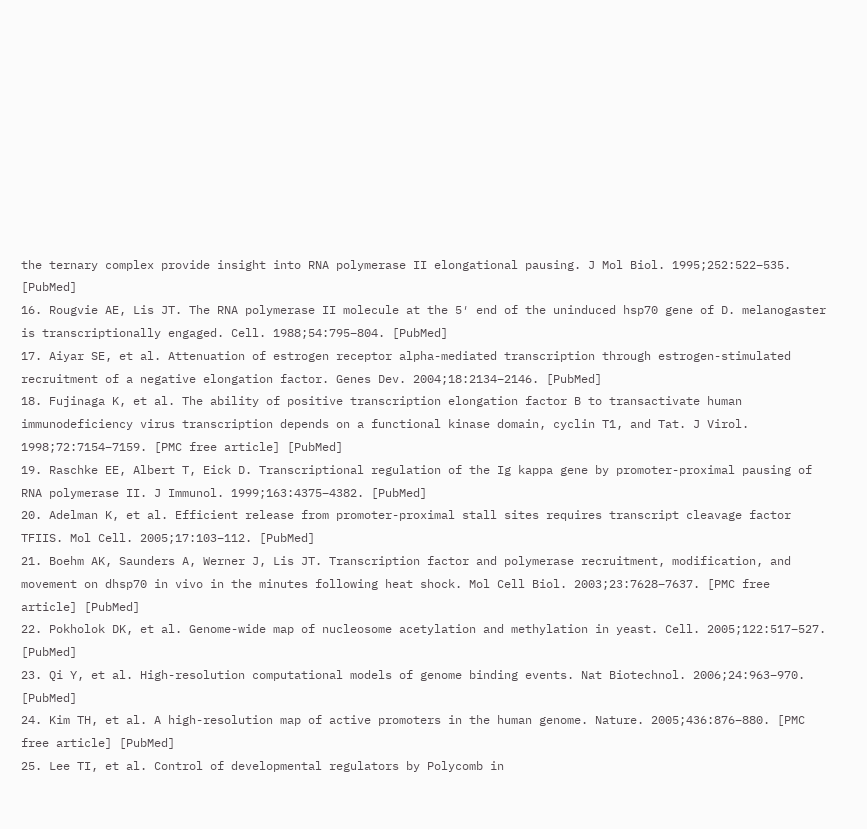the ternary complex provide insight into RNA polymerase II elongational pausing. J Mol Biol. 1995;252:522–535. [PubMed]
16. Rougvie AE, Lis JT. The RNA polymerase II molecule at the 5′ end of the uninduced hsp70 gene of D. melanogaster is transcriptionally engaged. Cell. 1988;54:795–804. [PubMed]
17. Aiyar SE, et al. Attenuation of estrogen receptor alpha-mediated transcription through estrogen-stimulated recruitment of a negative elongation factor. Genes Dev. 2004;18:2134–2146. [PubMed]
18. Fujinaga K, et al. The ability of positive transcription elongation factor B to transactivate human immunodeficiency virus transcription depends on a functional kinase domain, cyclin T1, and Tat. J Virol. 1998;72:7154–7159. [PMC free article] [PubMed]
19. Raschke EE, Albert T, Eick D. Transcriptional regulation of the Ig kappa gene by promoter-proximal pausing of RNA polymerase II. J Immunol. 1999;163:4375–4382. [PubMed]
20. Adelman K, et al. Efficient release from promoter-proximal stall sites requires transcript cleavage factor TFIIS. Mol Cell. 2005;17:103–112. [PubMed]
21. Boehm AK, Saunders A, Werner J, Lis JT. Transcription factor and polymerase recruitment, modification, and movement on dhsp70 in vivo in the minutes following heat shock. Mol Cell Biol. 2003;23:7628–7637. [PMC free article] [PubMed]
22. Pokholok DK, et al. Genome-wide map of nucleosome acetylation and methylation in yeast. Cell. 2005;122:517–527. [PubMed]
23. Qi Y, et al. High-resolution computational models of genome binding events. Nat Biotechnol. 2006;24:963–970. [PubMed]
24. Kim TH, et al. A high-resolution map of active promoters in the human genome. Nature. 2005;436:876–880. [PMC free article] [PubMed]
25. Lee TI, et al. Control of developmental regulators by Polycomb in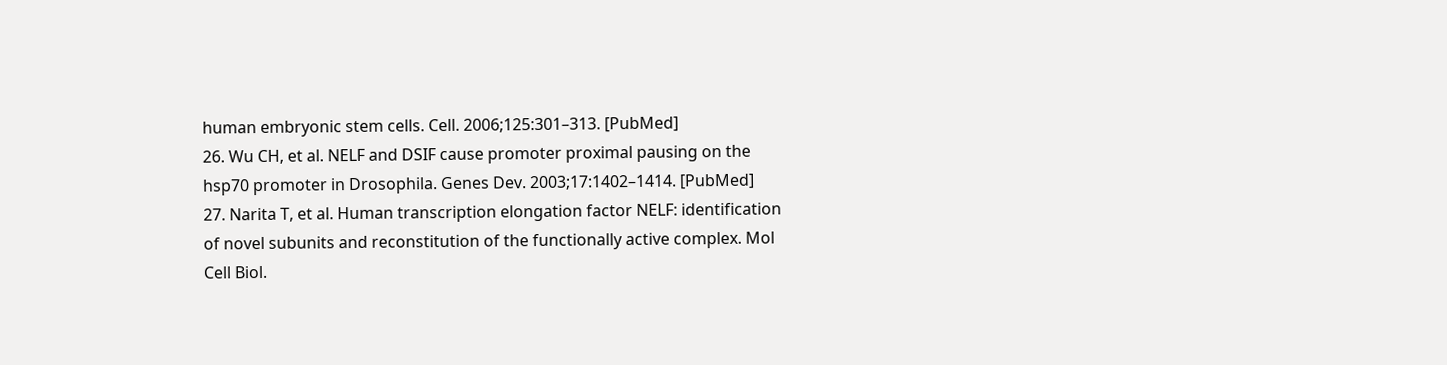human embryonic stem cells. Cell. 2006;125:301–313. [PubMed]
26. Wu CH, et al. NELF and DSIF cause promoter proximal pausing on the hsp70 promoter in Drosophila. Genes Dev. 2003;17:1402–1414. [PubMed]
27. Narita T, et al. Human transcription elongation factor NELF: identification of novel subunits and reconstitution of the functionally active complex. Mol Cell Biol.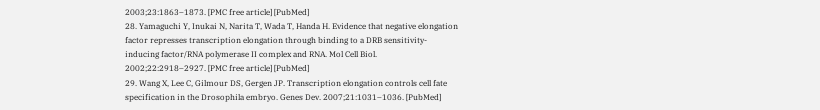2003;23:1863–1873. [PMC free article] [PubMed]
28. Yamaguchi Y, Inukai N, Narita T, Wada T, Handa H. Evidence that negative elongation factor represses transcription elongation through binding to a DRB sensitivity-inducing factor/RNA polymerase II complex and RNA. Mol Cell Biol. 2002;22:2918–2927. [PMC free article] [PubMed]
29. Wang X, Lee C, Gilmour DS, Gergen JP. Transcription elongation controls cell fate specification in the Drosophila embryo. Genes Dev. 2007;21:1031–1036. [PubMed]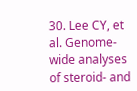30. Lee CY, et al. Genome-wide analyses of steroid- and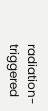radiation-triggered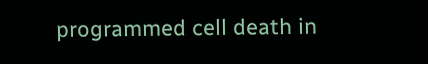programmed cell death in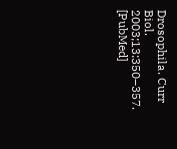Drosophila. Curr Biol. 2003;13:350–357. [PubMed]